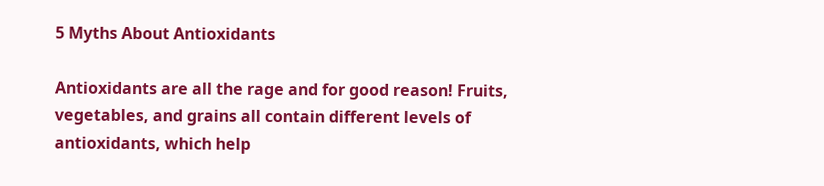5 Myths About Antioxidants

Antioxidants are all the rage and for good reason! Fruits, vegetables, and grains all contain different levels of antioxidants, which help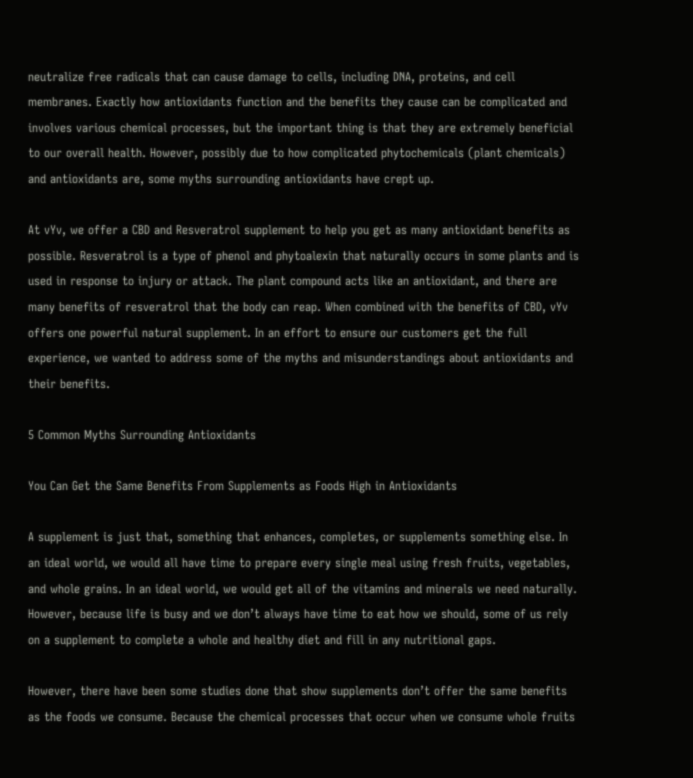neutralize free radicals that can cause damage to cells, including DNA, proteins, and cell membranes. Exactly how antioxidants function and the benefits they cause can be complicated and involves various chemical processes, but the important thing is that they are extremely beneficial to our overall health. However, possibly due to how complicated phytochemicals (plant chemicals) and antioxidants are, some myths surrounding antioxidants have crept up.

At vYv, we offer a CBD and Resveratrol supplement to help you get as many antioxidant benefits as possible. Resveratrol is a type of phenol and phytoalexin that naturally occurs in some plants and is used in response to injury or attack. The plant compound acts like an antioxidant, and there are many benefits of resveratrol that the body can reap. When combined with the benefits of CBD, vYv offers one powerful natural supplement. In an effort to ensure our customers get the full experience, we wanted to address some of the myths and misunderstandings about antioxidants and their benefits.

5 Common Myths Surrounding Antioxidants

You Can Get the Same Benefits From Supplements as Foods High in Antioxidants

A supplement is just that, something that enhances, completes, or supplements something else. In an ideal world, we would all have time to prepare every single meal using fresh fruits, vegetables, and whole grains. In an ideal world, we would get all of the vitamins and minerals we need naturally. However, because life is busy and we don’t always have time to eat how we should, some of us rely on a supplement to complete a whole and healthy diet and fill in any nutritional gaps.

However, there have been some studies done that show supplements don’t offer the same benefits as the foods we consume. Because the chemical processes that occur when we consume whole fruits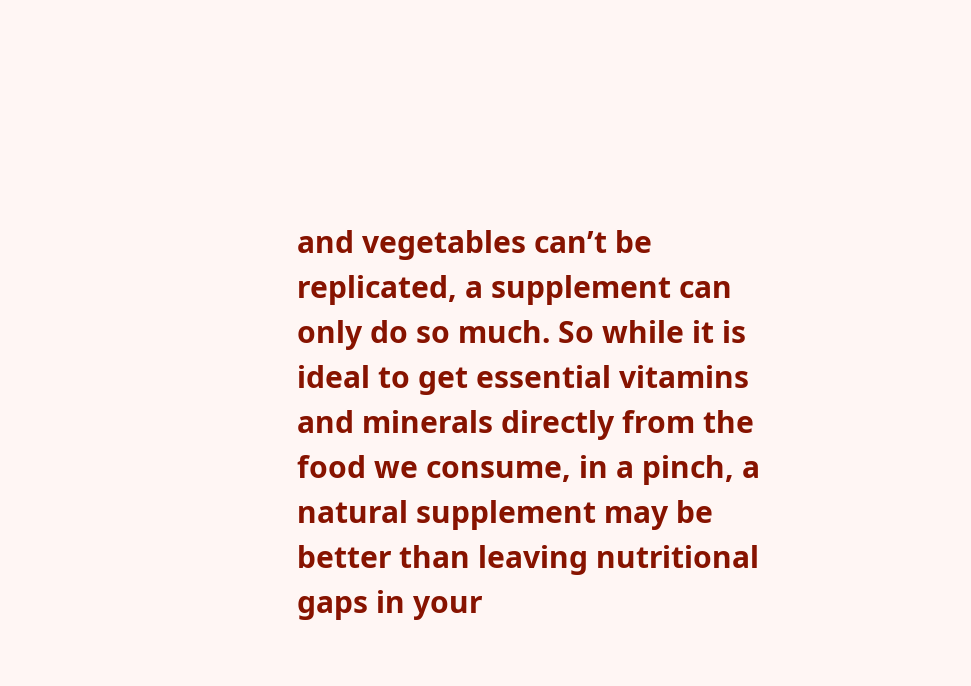and vegetables can’t be replicated, a supplement can only do so much. So while it is ideal to get essential vitamins and minerals directly from the food we consume, in a pinch, a natural supplement may be better than leaving nutritional gaps in your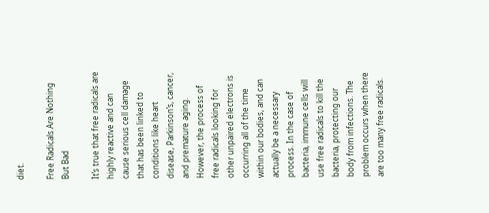diet.

Free Radicals Are Nothing But Bad

It’s true that free radicals are highly reactive and can cause serious cell damage that has been linked to conditions like heart disease, Parkinson’s, cancer, and premature aging. However, the process of free radicals looking for other unpaired electrons is occurring all of the time within our bodies, and can actually be a necessary process. In the case of bacteria, immune cells will use free radicals to kill the bacteria, protecting our body from infections. The problem occurs when there are too many free radicals.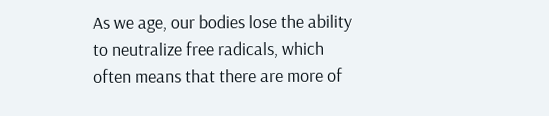As we age, our bodies lose the ability to neutralize free radicals, which often means that there are more of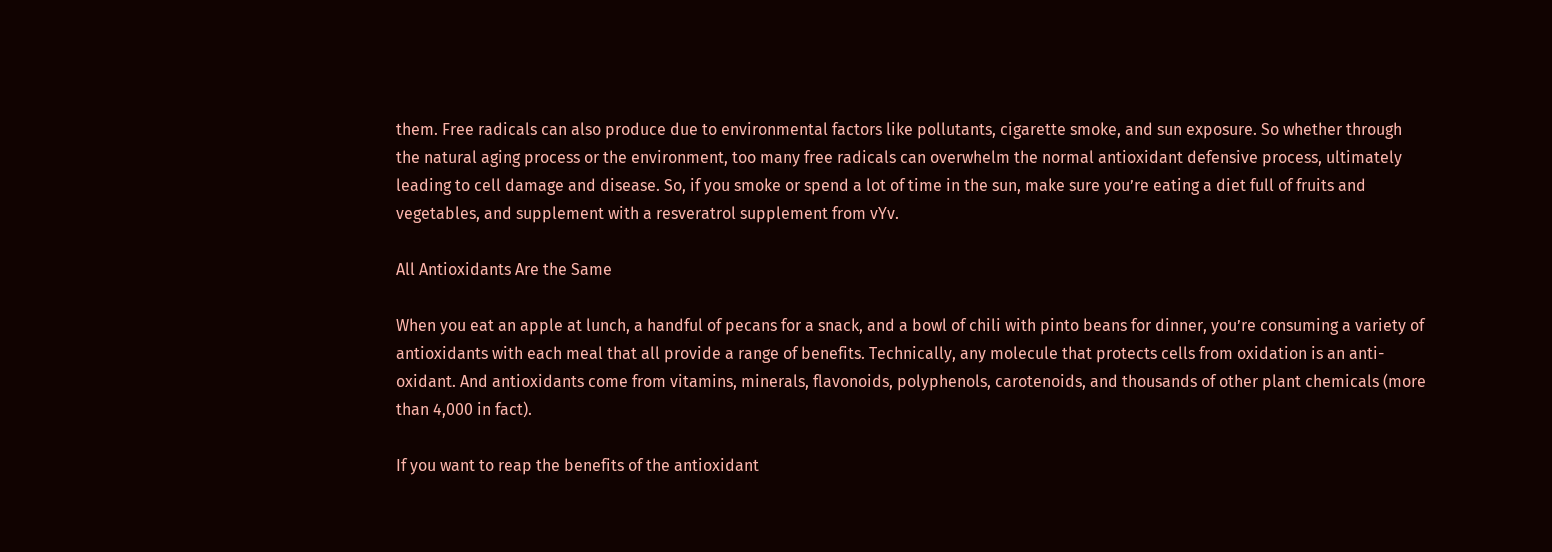them. Free radicals can also produce due to environmental factors like pollutants, cigarette smoke, and sun exposure. So whether through the natural aging process or the environment, too many free radicals can overwhelm the normal antioxidant defensive process, ultimately leading to cell damage and disease. So, if you smoke or spend a lot of time in the sun, make sure you’re eating a diet full of fruits and vegetables, and supplement with a resveratrol supplement from vYv.

All Antioxidants Are the Same

When you eat an apple at lunch, a handful of pecans for a snack, and a bowl of chili with pinto beans for dinner, you’re consuming a variety of antioxidants with each meal that all provide a range of benefits. Technically, any molecule that protects cells from oxidation is an anti-oxidant. And antioxidants come from vitamins, minerals, flavonoids, polyphenols, carotenoids, and thousands of other plant chemicals (more than 4,000 in fact).

If you want to reap the benefits of the antioxidant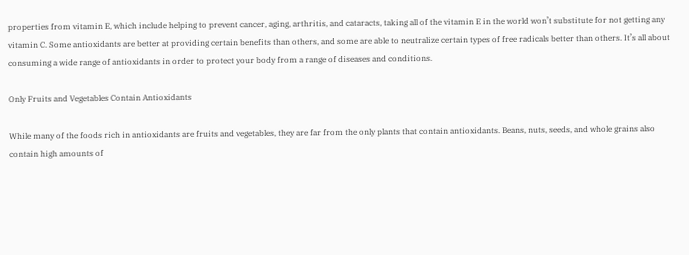properties from vitamin E, which include helping to prevent cancer, aging, arthritis, and cataracts, taking all of the vitamin E in the world won’t substitute for not getting any vitamin C. Some antioxidants are better at providing certain benefits than others, and some are able to neutralize certain types of free radicals better than others. It’s all about consuming a wide range of antioxidants in order to protect your body from a range of diseases and conditions.

Only Fruits and Vegetables Contain Antioxidants

While many of the foods rich in antioxidants are fruits and vegetables, they are far from the only plants that contain antioxidants. Beans, nuts, seeds, and whole grains also contain high amounts of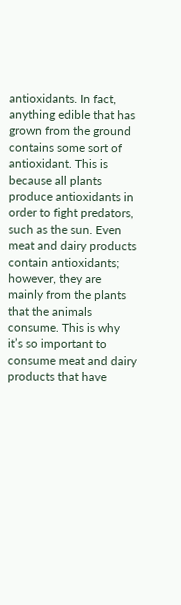antioxidants. In fact, anything edible that has grown from the ground contains some sort of antioxidant. This is because all plants produce antioxidants in order to fight predators, such as the sun. Even meat and dairy products contain antioxidants; however, they are mainly from the plants that the animals consume. This is why it’s so important to consume meat and dairy products that have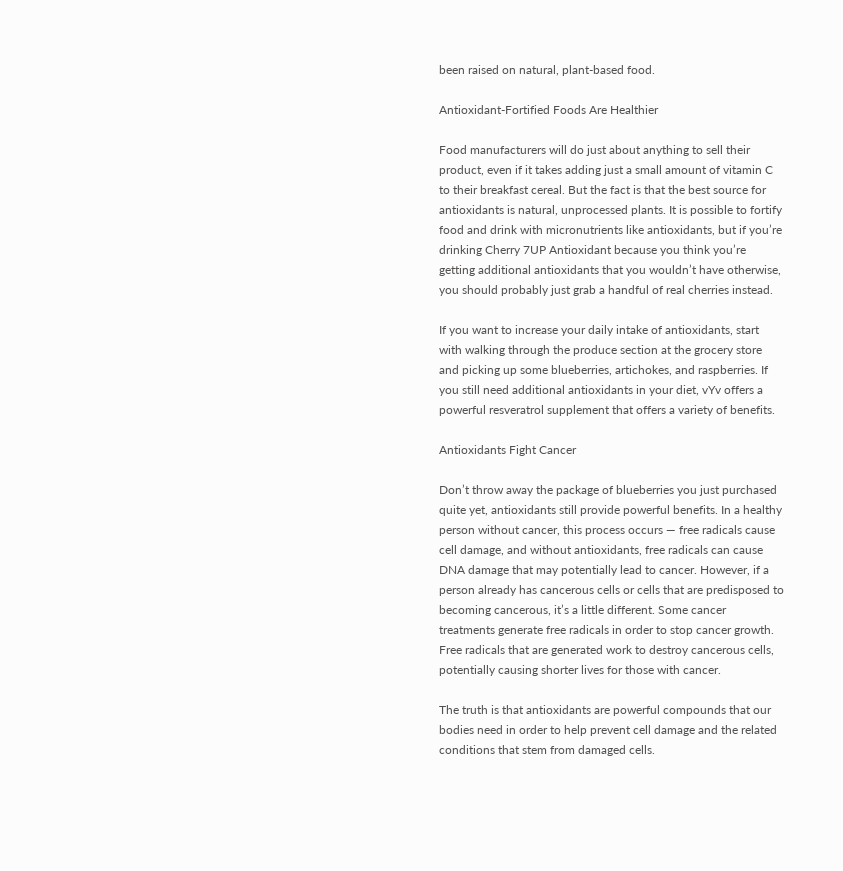been raised on natural, plant-based food.

Antioxidant-Fortified Foods Are Healthier

Food manufacturers will do just about anything to sell their product, even if it takes adding just a small amount of vitamin C to their breakfast cereal. But the fact is that the best source for antioxidants is natural, unprocessed plants. It is possible to fortify food and drink with micronutrients like antioxidants, but if you’re drinking Cherry 7UP Antioxidant because you think you’re getting additional antioxidants that you wouldn’t have otherwise, you should probably just grab a handful of real cherries instead.

If you want to increase your daily intake of antioxidants, start with walking through the produce section at the grocery store and picking up some blueberries, artichokes, and raspberries. If you still need additional antioxidants in your diet, vYv offers a powerful resveratrol supplement that offers a variety of benefits.

Antioxidants Fight Cancer

Don’t throw away the package of blueberries you just purchased quite yet, antioxidants still provide powerful benefits. In a healthy person without cancer, this process occurs — free radicals cause cell damage, and without antioxidants, free radicals can cause DNA damage that may potentially lead to cancer. However, if a person already has cancerous cells or cells that are predisposed to becoming cancerous, it’s a little different. Some cancer treatments generate free radicals in order to stop cancer growth. Free radicals that are generated work to destroy cancerous cells, potentially causing shorter lives for those with cancer.

The truth is that antioxidants are powerful compounds that our bodies need in order to help prevent cell damage and the related conditions that stem from damaged cells.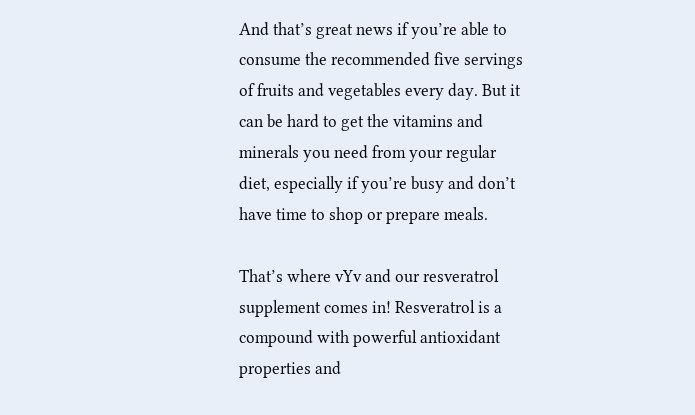And that’s great news if you’re able to consume the recommended five servings of fruits and vegetables every day. But it can be hard to get the vitamins and minerals you need from your regular diet, especially if you’re busy and don’t have time to shop or prepare meals.

That’s where vYv and our resveratrol supplement comes in! Resveratrol is a compound with powerful antioxidant properties and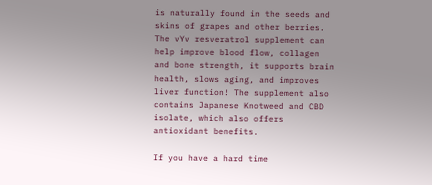is naturally found in the seeds and skins of grapes and other berries. The vYv resveratrol supplement can help improve blood flow, collagen and bone strength, it supports brain health, slows aging, and improves liver function! The supplement also contains Japanese Knotweed and CBD isolate, which also offers antioxidant benefits.

If you have a hard time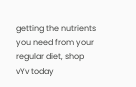getting the nutrients you need from your regular diet, shop vYv today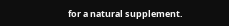for a natural supplement.